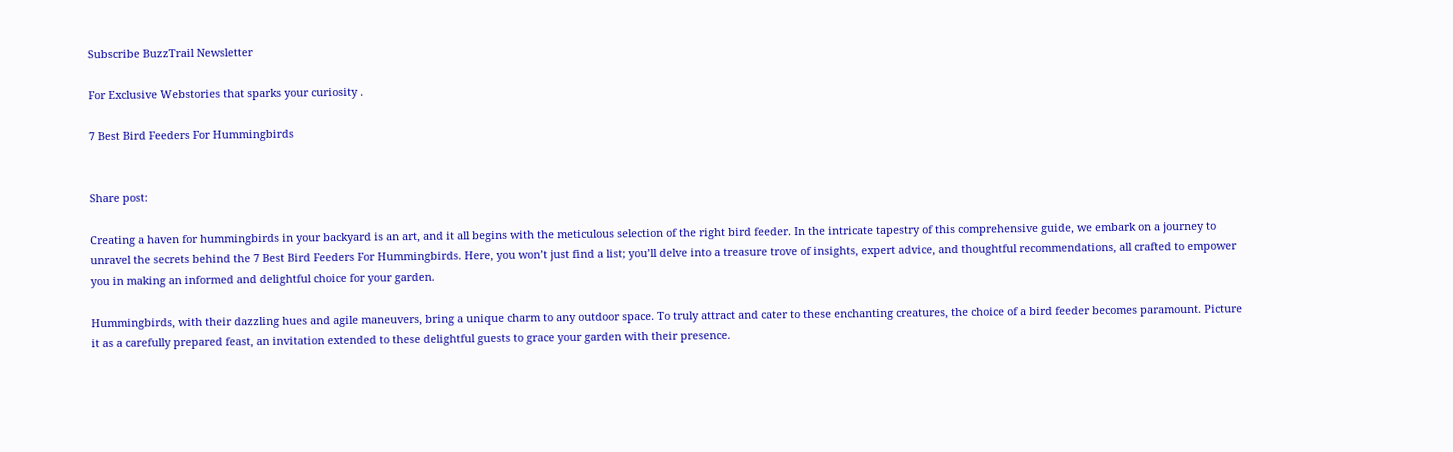Subscribe BuzzTrail Newsletter

For Exclusive Webstories that sparks your curiosity .

7 Best Bird Feeders For Hummingbirds


Share post:

Creating a haven for hummingbirds in your backyard is an art, and it all begins with the meticulous selection of the right bird feeder. In the intricate tapestry of this comprehensive guide, we embark on a journey to unravel the secrets behind the 7 Best Bird Feeders For Hummingbirds. Here, you won’t just find a list; you’ll delve into a treasure trove of insights, expert advice, and thoughtful recommendations, all crafted to empower you in making an informed and delightful choice for your garden.

Hummingbirds, with their dazzling hues and agile maneuvers, bring a unique charm to any outdoor space. To truly attract and cater to these enchanting creatures, the choice of a bird feeder becomes paramount. Picture it as a carefully prepared feast, an invitation extended to these delightful guests to grace your garden with their presence.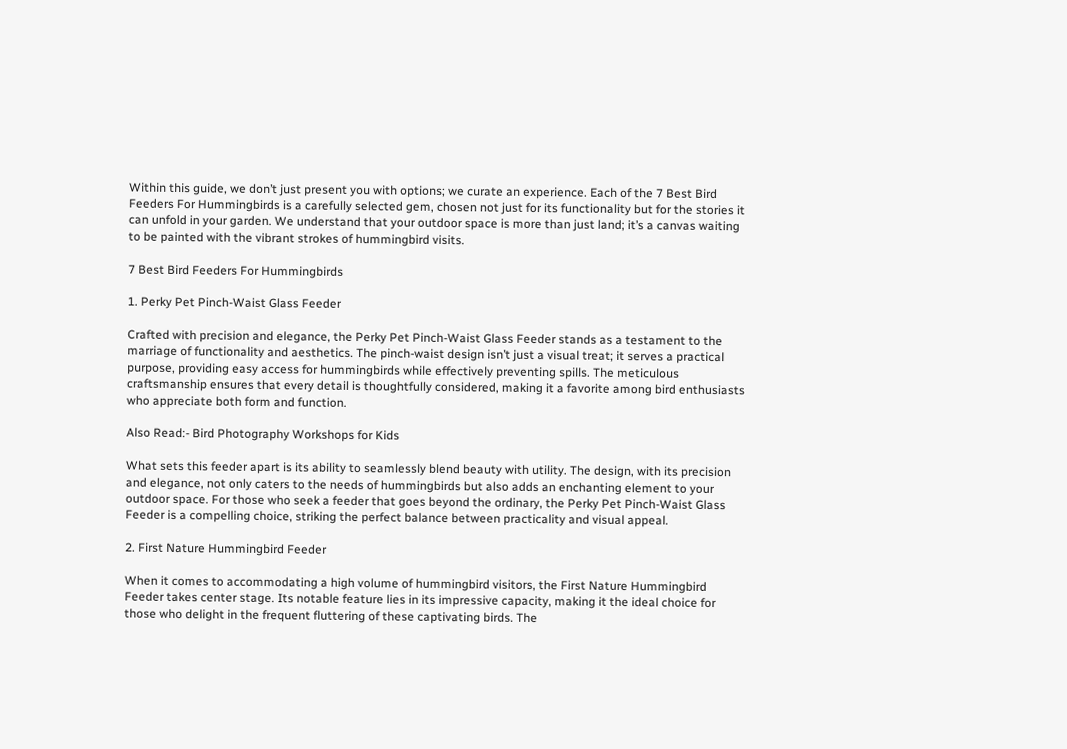Within this guide, we don’t just present you with options; we curate an experience. Each of the 7 Best Bird Feeders For Hummingbirds is a carefully selected gem, chosen not just for its functionality but for the stories it can unfold in your garden. We understand that your outdoor space is more than just land; it’s a canvas waiting to be painted with the vibrant strokes of hummingbird visits.

7 Best Bird Feeders For Hummingbirds

1. Perky Pet Pinch-Waist Glass Feeder

Crafted with precision and elegance, the Perky Pet Pinch-Waist Glass Feeder stands as a testament to the marriage of functionality and aesthetics. The pinch-waist design isn’t just a visual treat; it serves a practical purpose, providing easy access for hummingbirds while effectively preventing spills. The meticulous craftsmanship ensures that every detail is thoughtfully considered, making it a favorite among bird enthusiasts who appreciate both form and function.

Also Read:- Bird Photography Workshops for Kids

What sets this feeder apart is its ability to seamlessly blend beauty with utility. The design, with its precision and elegance, not only caters to the needs of hummingbirds but also adds an enchanting element to your outdoor space. For those who seek a feeder that goes beyond the ordinary, the Perky Pet Pinch-Waist Glass Feeder is a compelling choice, striking the perfect balance between practicality and visual appeal.

2. First Nature Hummingbird Feeder

When it comes to accommodating a high volume of hummingbird visitors, the First Nature Hummingbird Feeder takes center stage. Its notable feature lies in its impressive capacity, making it the ideal choice for those who delight in the frequent fluttering of these captivating birds. The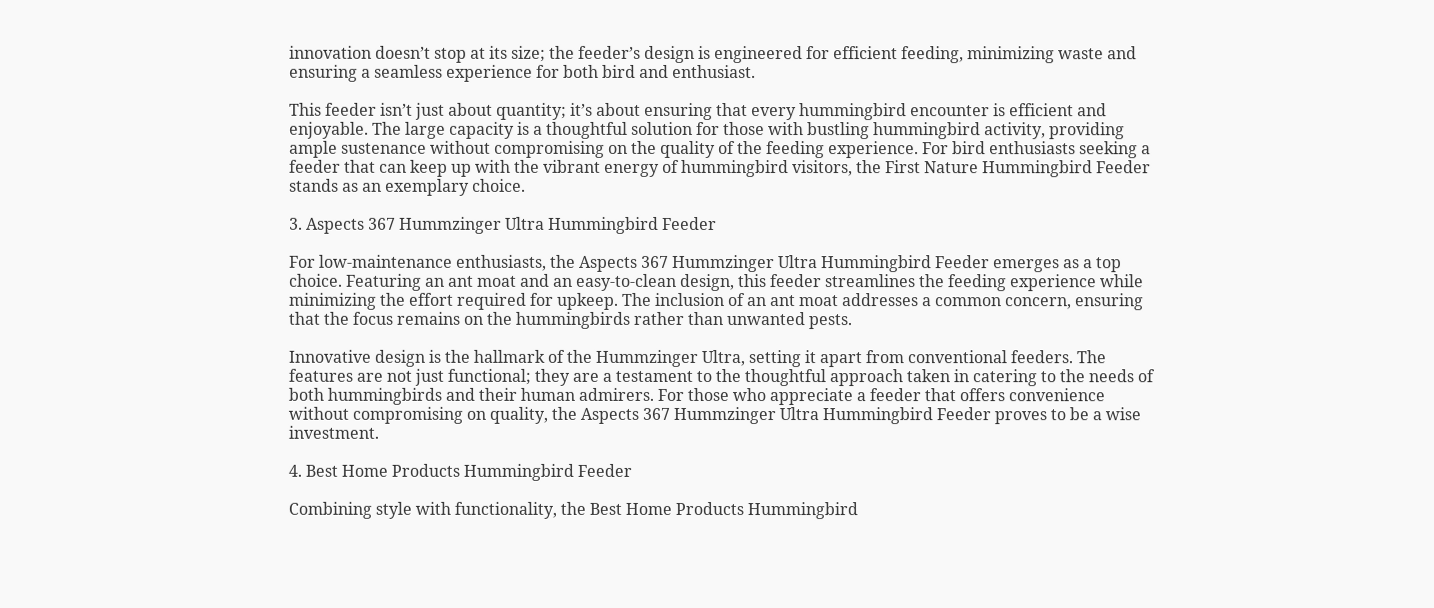innovation doesn’t stop at its size; the feeder’s design is engineered for efficient feeding, minimizing waste and ensuring a seamless experience for both bird and enthusiast.

This feeder isn’t just about quantity; it’s about ensuring that every hummingbird encounter is efficient and enjoyable. The large capacity is a thoughtful solution for those with bustling hummingbird activity, providing ample sustenance without compromising on the quality of the feeding experience. For bird enthusiasts seeking a feeder that can keep up with the vibrant energy of hummingbird visitors, the First Nature Hummingbird Feeder stands as an exemplary choice.

3. Aspects 367 Hummzinger Ultra Hummingbird Feeder

For low-maintenance enthusiasts, the Aspects 367 Hummzinger Ultra Hummingbird Feeder emerges as a top choice. Featuring an ant moat and an easy-to-clean design, this feeder streamlines the feeding experience while minimizing the effort required for upkeep. The inclusion of an ant moat addresses a common concern, ensuring that the focus remains on the hummingbirds rather than unwanted pests.

Innovative design is the hallmark of the Hummzinger Ultra, setting it apart from conventional feeders. The features are not just functional; they are a testament to the thoughtful approach taken in catering to the needs of both hummingbirds and their human admirers. For those who appreciate a feeder that offers convenience without compromising on quality, the Aspects 367 Hummzinger Ultra Hummingbird Feeder proves to be a wise investment.

4. Best Home Products Hummingbird Feeder

Combining style with functionality, the Best Home Products Hummingbird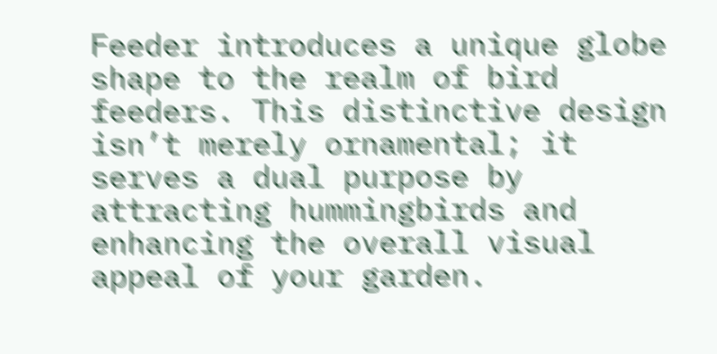Feeder introduces a unique globe shape to the realm of bird feeders. This distinctive design isn’t merely ornamental; it serves a dual purpose by attracting hummingbirds and enhancing the overall visual appeal of your garden.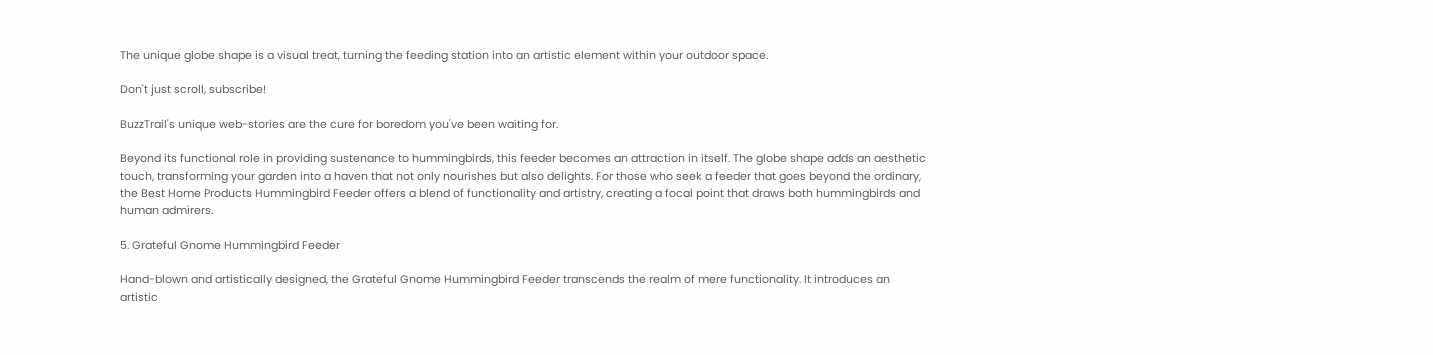The unique globe shape is a visual treat, turning the feeding station into an artistic element within your outdoor space.

Don't just scroll, subscribe!

BuzzTrail's unique web-stories are the cure for boredom you've been waiting for.

Beyond its functional role in providing sustenance to hummingbirds, this feeder becomes an attraction in itself. The globe shape adds an aesthetic touch, transforming your garden into a haven that not only nourishes but also delights. For those who seek a feeder that goes beyond the ordinary, the Best Home Products Hummingbird Feeder offers a blend of functionality and artistry, creating a focal point that draws both hummingbirds and human admirers.

5. Grateful Gnome Hummingbird Feeder

Hand-blown and artistically designed, the Grateful Gnome Hummingbird Feeder transcends the realm of mere functionality. It introduces an artistic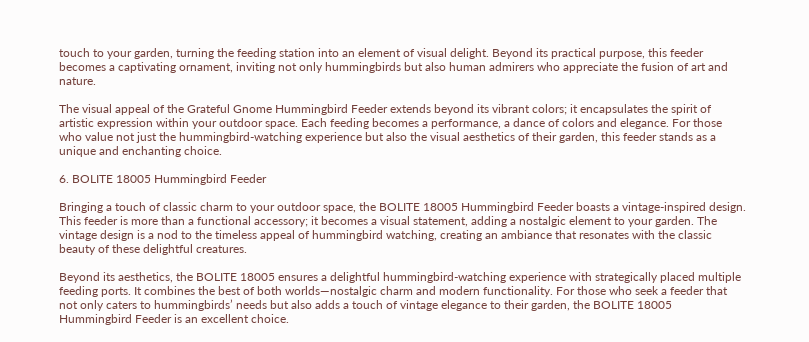touch to your garden, turning the feeding station into an element of visual delight. Beyond its practical purpose, this feeder becomes a captivating ornament, inviting not only hummingbirds but also human admirers who appreciate the fusion of art and nature.

The visual appeal of the Grateful Gnome Hummingbird Feeder extends beyond its vibrant colors; it encapsulates the spirit of artistic expression within your outdoor space. Each feeding becomes a performance, a dance of colors and elegance. For those who value not just the hummingbird-watching experience but also the visual aesthetics of their garden, this feeder stands as a unique and enchanting choice.

6. BOLITE 18005 Hummingbird Feeder

Bringing a touch of classic charm to your outdoor space, the BOLITE 18005 Hummingbird Feeder boasts a vintage-inspired design. This feeder is more than a functional accessory; it becomes a visual statement, adding a nostalgic element to your garden. The vintage design is a nod to the timeless appeal of hummingbird watching, creating an ambiance that resonates with the classic beauty of these delightful creatures.

Beyond its aesthetics, the BOLITE 18005 ensures a delightful hummingbird-watching experience with strategically placed multiple feeding ports. It combines the best of both worlds—nostalgic charm and modern functionality. For those who seek a feeder that not only caters to hummingbirds’ needs but also adds a touch of vintage elegance to their garden, the BOLITE 18005 Hummingbird Feeder is an excellent choice.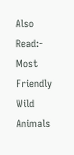Also Read:- Most Friendly Wild Animals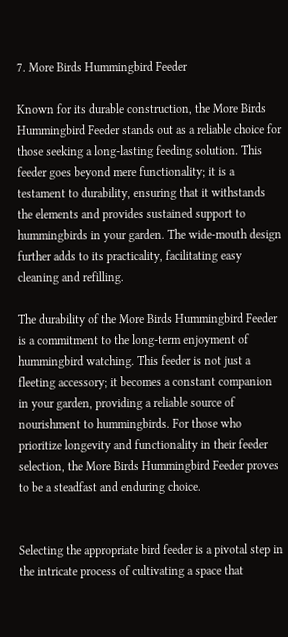7. More Birds Hummingbird Feeder

Known for its durable construction, the More Birds Hummingbird Feeder stands out as a reliable choice for those seeking a long-lasting feeding solution. This feeder goes beyond mere functionality; it is a testament to durability, ensuring that it withstands the elements and provides sustained support to hummingbirds in your garden. The wide-mouth design further adds to its practicality, facilitating easy cleaning and refilling.

The durability of the More Birds Hummingbird Feeder is a commitment to the long-term enjoyment of hummingbird watching. This feeder is not just a fleeting accessory; it becomes a constant companion in your garden, providing a reliable source of nourishment to hummingbirds. For those who prioritize longevity and functionality in their feeder selection, the More Birds Hummingbird Feeder proves to be a steadfast and enduring choice.


Selecting the appropriate bird feeder is a pivotal step in the intricate process of cultivating a space that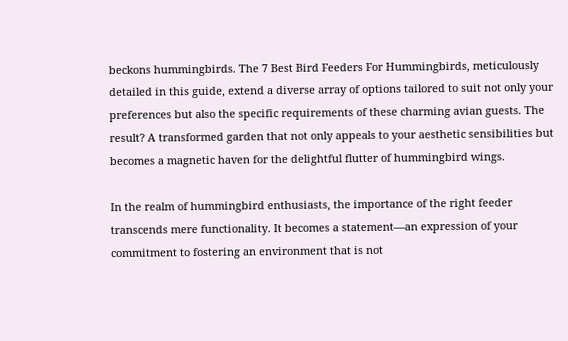beckons hummingbirds. The 7 Best Bird Feeders For Hummingbirds, meticulously detailed in this guide, extend a diverse array of options tailored to suit not only your preferences but also the specific requirements of these charming avian guests. The result? A transformed garden that not only appeals to your aesthetic sensibilities but becomes a magnetic haven for the delightful flutter of hummingbird wings.

In the realm of hummingbird enthusiasts, the importance of the right feeder transcends mere functionality. It becomes a statement—an expression of your commitment to fostering an environment that is not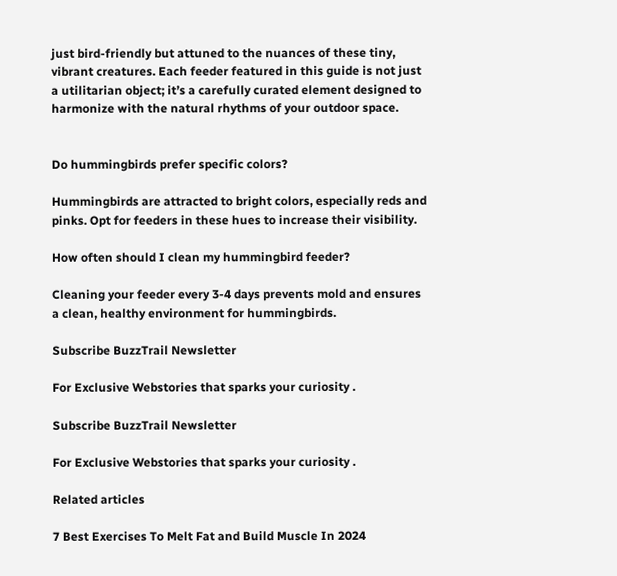just bird-friendly but attuned to the nuances of these tiny, vibrant creatures. Each feeder featured in this guide is not just a utilitarian object; it’s a carefully curated element designed to harmonize with the natural rhythms of your outdoor space.


Do hummingbirds prefer specific colors?

Hummingbirds are attracted to bright colors, especially reds and pinks. Opt for feeders in these hues to increase their visibility.

How often should I clean my hummingbird feeder?

Cleaning your feeder every 3-4 days prevents mold and ensures a clean, healthy environment for hummingbirds.

Subscribe BuzzTrail Newsletter

For Exclusive Webstories that sparks your curiosity .

Subscribe BuzzTrail Newsletter

For Exclusive Webstories that sparks your curiosity .

Related articles

7 Best Exercises To Melt Fat and Build Muscle In 2024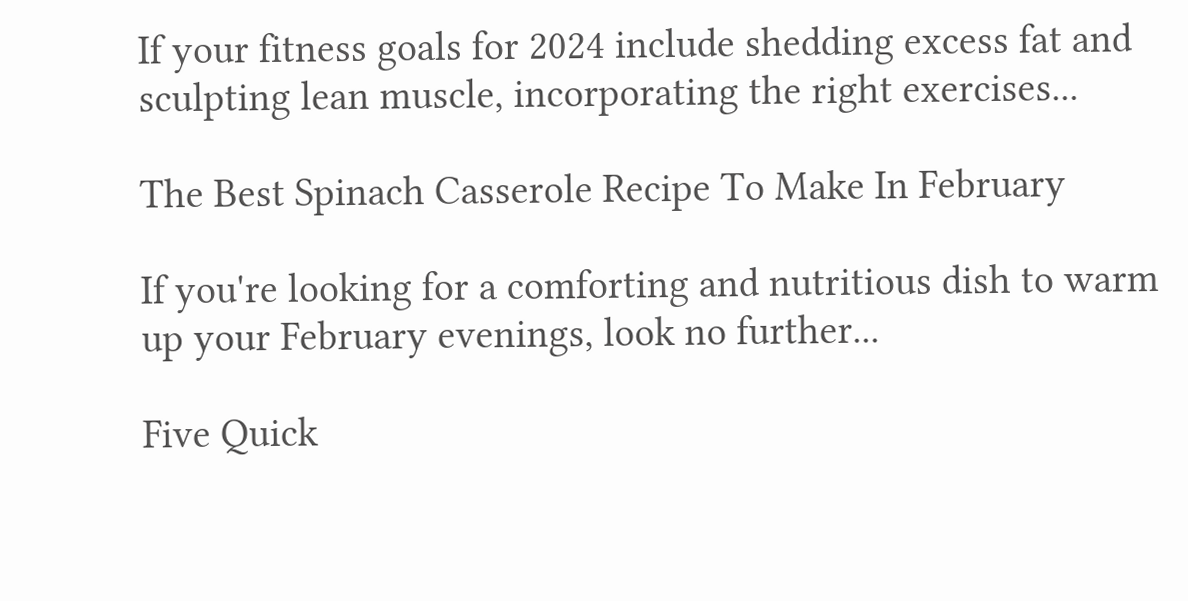If your fitness goals for 2024 include shedding excess fat and sculpting lean muscle, incorporating the right exercises...

The Best Spinach Casserole Recipe To Make In February

If you're looking for a comforting and nutritious dish to warm up your February evenings, look no further...

Five Quick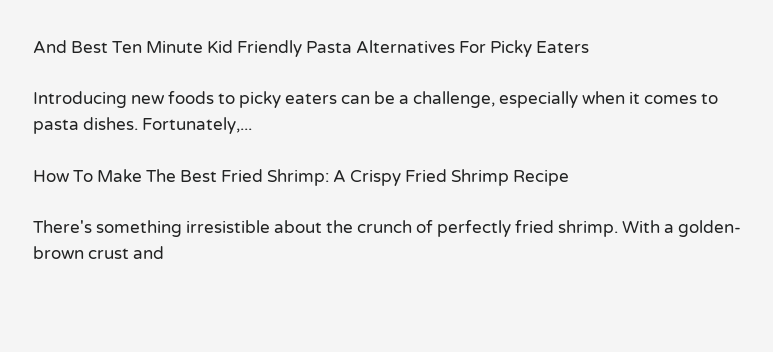And Best Ten Minute Kid Friendly Pasta Alternatives For Picky Eaters

Introducing new foods to picky eaters can be a challenge, especially when it comes to pasta dishes. Fortunately,...

How To Make The Best Fried Shrimp: A Crispy Fried Shrimp Recipe

There's something irresistible about the crunch of perfectly fried shrimp. With a golden-brown crust and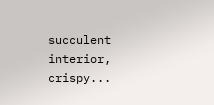succulent interior, crispy...